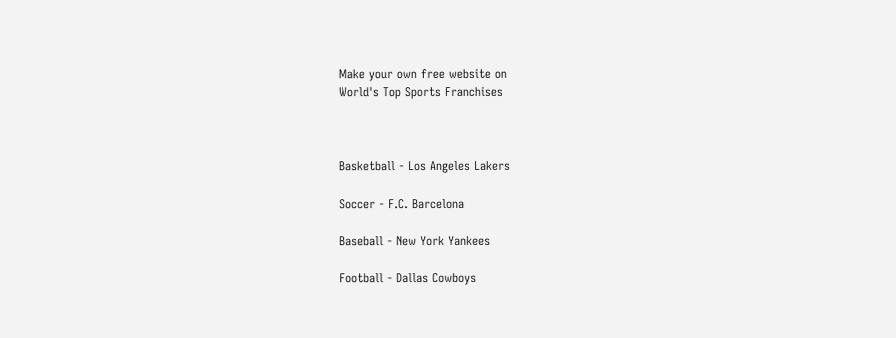Make your own free website on
World's Top Sports Franchises



Basketball - Los Angeles Lakers

Soccer - F.C. Barcelona

Baseball - New York Yankees

Football - Dallas Cowboys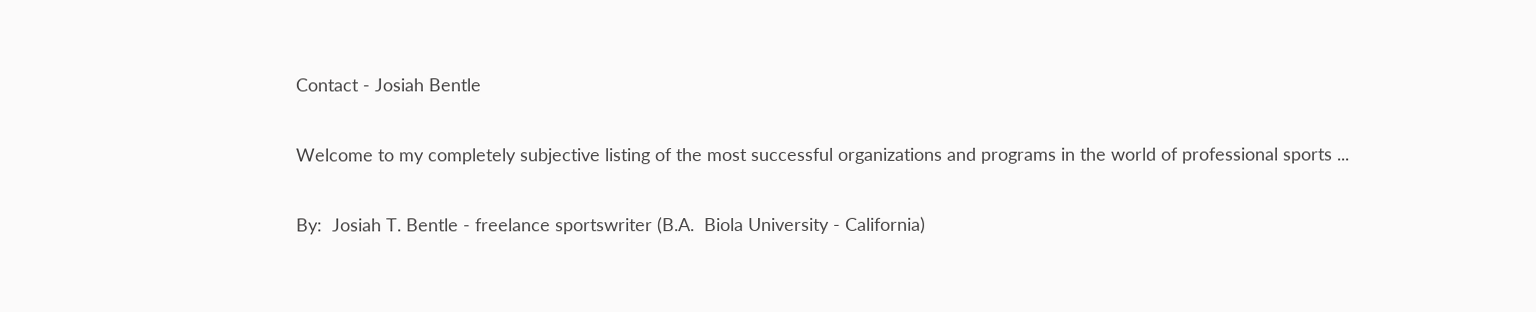Contact - Josiah Bentle


Welcome to my completely subjective listing of the most successful organizations and programs in the world of professional sports ...


By:  Josiah T. Bentle - freelance sportswriter (B.A.  Biola University - California)